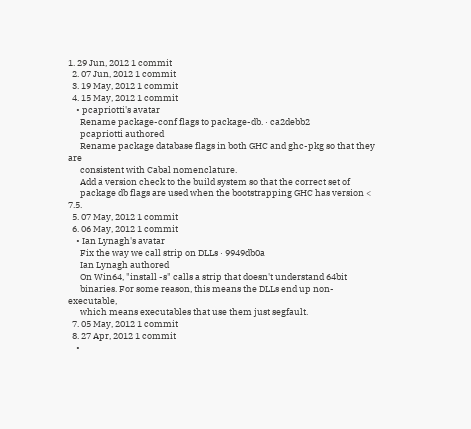1. 29 Jun, 2012 1 commit
  2. 07 Jun, 2012 1 commit
  3. 19 May, 2012 1 commit
  4. 15 May, 2012 1 commit
    • pcapriotti's avatar
      Rename package-conf flags to package-db. · ca2debb2
      pcapriotti authored
      Rename package database flags in both GHC and ghc-pkg so that they are
      consistent with Cabal nomenclature.
      Add a version check to the build system so that the correct set of
      package db flags are used when the bootstrapping GHC has version < 7.5.
  5. 07 May, 2012 1 commit
  6. 06 May, 2012 1 commit
    • Ian Lynagh's avatar
      Fix the way we call strip on DLLs · 9949db0a
      Ian Lynagh authored
      On Win64, "install -s" calls a strip that doesn't understand 64bit
      binaries. For some reason, this means the DLLs end up non-executable,
      which means executables that use them just segfault.
  7. 05 May, 2012 1 commit
  8. 27 Apr, 2012 1 commit
    •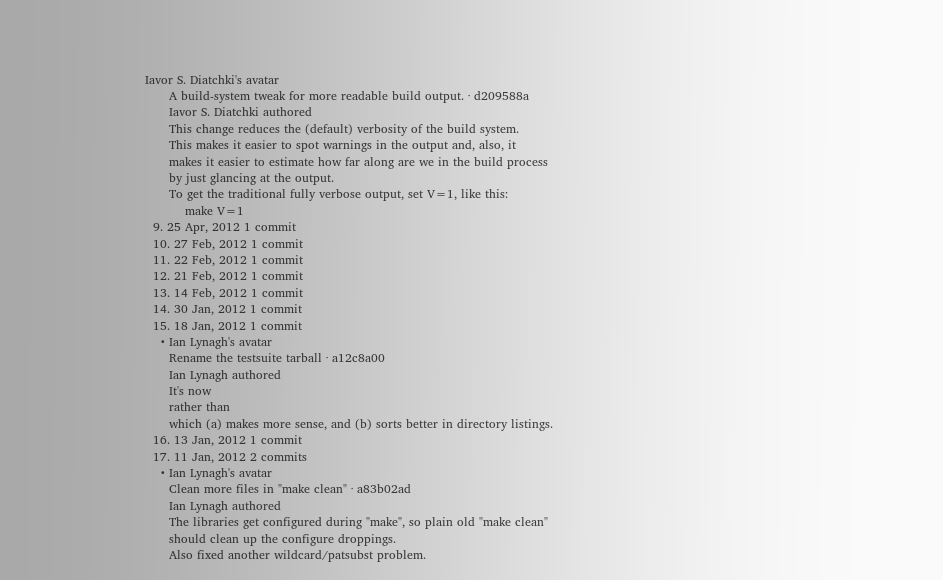Iavor S. Diatchki's avatar
      A build-system tweak for more readable build output. · d209588a
      Iavor S. Diatchki authored
      This change reduces the (default) verbosity of the build system.
      This makes it easier to spot warnings in the output and, also, it
      makes it easier to estimate how far along are we in the build process
      by just glancing at the output.
      To get the traditional fully verbose output, set V=1, like this:
          make V=1
  9. 25 Apr, 2012 1 commit
  10. 27 Feb, 2012 1 commit
  11. 22 Feb, 2012 1 commit
  12. 21 Feb, 2012 1 commit
  13. 14 Feb, 2012 1 commit
  14. 30 Jan, 2012 1 commit
  15. 18 Jan, 2012 1 commit
    • Ian Lynagh's avatar
      Rename the testsuite tarball · a12c8a00
      Ian Lynagh authored
      It's now
      rather than
      which (a) makes more sense, and (b) sorts better in directory listings.
  16. 13 Jan, 2012 1 commit
  17. 11 Jan, 2012 2 commits
    • Ian Lynagh's avatar
      Clean more files in "make clean" · a83b02ad
      Ian Lynagh authored
      The libraries get configured during "make", so plain old "make clean"
      should clean up the configure droppings.
      Also fixed another wildcard/patsubst problem.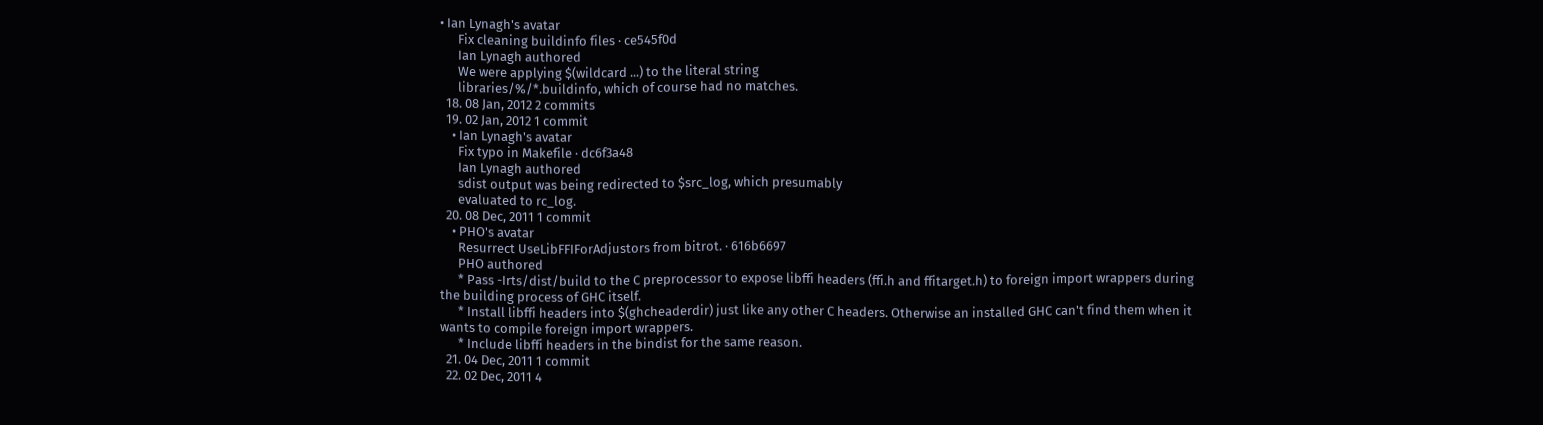• Ian Lynagh's avatar
      Fix cleaning buildinfo files · ce545f0d
      Ian Lynagh authored
      We were applying $(wildcard ...) to the literal string
      libraries/%/*.buildinfo, which of course had no matches.
  18. 08 Jan, 2012 2 commits
  19. 02 Jan, 2012 1 commit
    • Ian Lynagh's avatar
      Fix typo in Makefile · dc6f3a48
      Ian Lynagh authored
      sdist output was being redirected to $src_log, which presumably
      evaluated to rc_log.
  20. 08 Dec, 2011 1 commit
    • PHO's avatar
      Resurrect UseLibFFIForAdjustors from bitrot. · 616b6697
      PHO authored
      * Pass -Irts/dist/build to the C preprocessor to expose libffi headers (ffi.h and ffitarget.h) to foreign import wrappers during the building process of GHC itself.
      * Install libffi headers into $(ghcheaderdir) just like any other C headers. Otherwise an installed GHC can't find them when it wants to compile foreign import wrappers.
      * Include libffi headers in the bindist for the same reason.
  21. 04 Dec, 2011 1 commit
  22. 02 Dec, 2011 4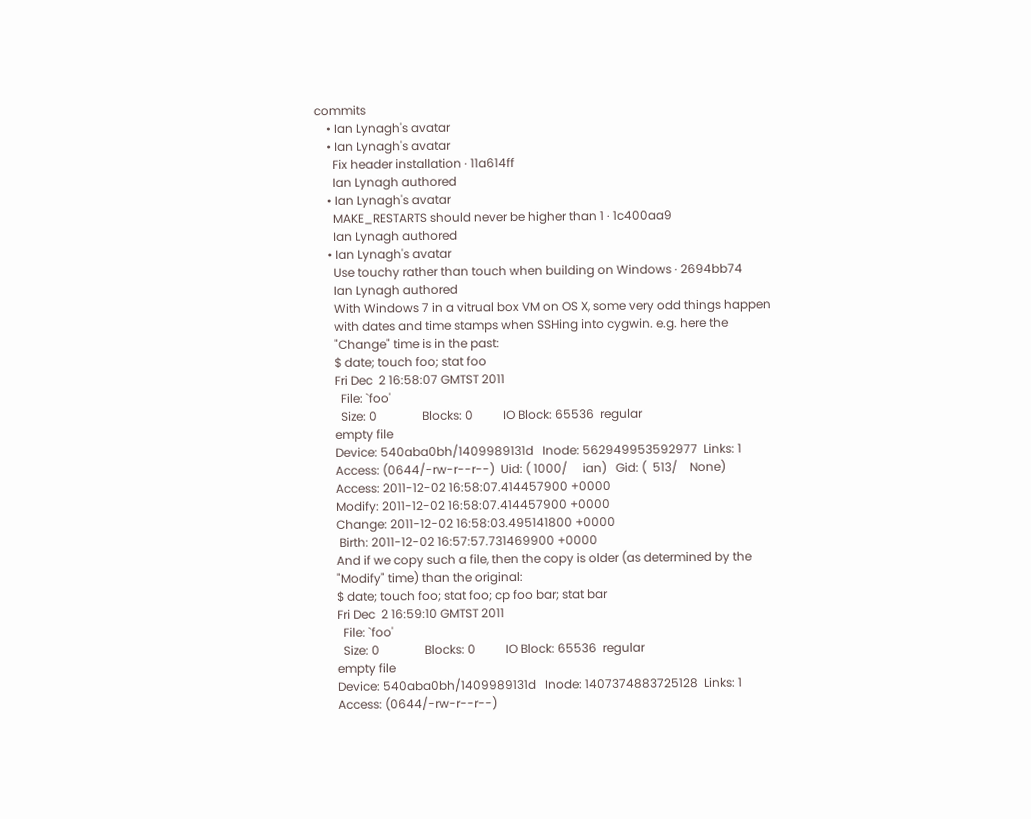commits
    • Ian Lynagh's avatar
    • Ian Lynagh's avatar
      Fix header installation · 11a614ff
      Ian Lynagh authored
    • Ian Lynagh's avatar
      MAKE_RESTARTS should never be higher than 1 · 1c400aa9
      Ian Lynagh authored
    • Ian Lynagh's avatar
      Use touchy rather than touch when building on Windows · 2694bb74
      Ian Lynagh authored
      With Windows 7 in a vitrual box VM on OS X, some very odd things happen
      with dates and time stamps when SSHing into cygwin. e.g. here the
      "Change" time is in the past:
      $ date; touch foo; stat foo
      Fri Dec  2 16:58:07 GMTST 2011
        File: `foo'
        Size: 0               Blocks: 0          IO Block: 65536  regular
      empty file
      Device: 540aba0bh/1409989131d   Inode: 562949953592977  Links: 1
      Access: (0644/-rw-r--r--)  Uid: ( 1000/     ian)   Gid: (  513/    None)
      Access: 2011-12-02 16:58:07.414457900 +0000
      Modify: 2011-12-02 16:58:07.414457900 +0000
      Change: 2011-12-02 16:58:03.495141800 +0000
       Birth: 2011-12-02 16:57:57.731469900 +0000
      And if we copy such a file, then the copy is older (as determined by the
      "Modify" time) than the original:
      $ date; touch foo; stat foo; cp foo bar; stat bar
      Fri Dec  2 16:59:10 GMTST 2011
        File: `foo'
        Size: 0               Blocks: 0          IO Block: 65536  regular
      empty file
      Device: 540aba0bh/1409989131d   Inode: 1407374883725128  Links: 1
      Access: (0644/-rw-r--r--)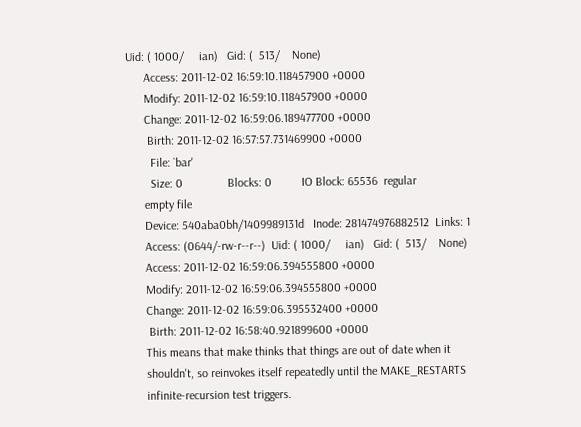Uid: ( 1000/     ian)   Gid: (  513/    None)
      Access: 2011-12-02 16:59:10.118457900 +0000
      Modify: 2011-12-02 16:59:10.118457900 +0000
      Change: 2011-12-02 16:59:06.189477700 +0000
       Birth: 2011-12-02 16:57:57.731469900 +0000
        File: `bar'
        Size: 0               Blocks: 0          IO Block: 65536  regular
      empty file
      Device: 540aba0bh/1409989131d   Inode: 281474976882512  Links: 1
      Access: (0644/-rw-r--r--)  Uid: ( 1000/     ian)   Gid: (  513/    None)
      Access: 2011-12-02 16:59:06.394555800 +0000
      Modify: 2011-12-02 16:59:06.394555800 +0000
      Change: 2011-12-02 16:59:06.395532400 +0000
       Birth: 2011-12-02 16:58:40.921899600 +0000
      This means that make thinks that things are out of date when it
      shouldn't, so reinvokes itself repeatedly until the MAKE_RESTARTS
      infinite-recursion test triggers.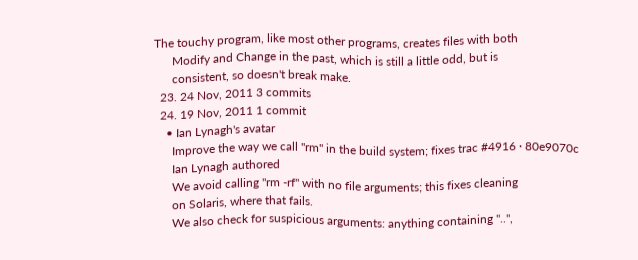The touchy program, like most other programs, creates files with both
      Modify and Change in the past, which is still a little odd, but is
      consistent, so doesn't break make.
  23. 24 Nov, 2011 3 commits
  24. 19 Nov, 2011 1 commit
    • Ian Lynagh's avatar
      Improve the way we call "rm" in the build system; fixes trac #4916 · 80e9070c
      Ian Lynagh authored
      We avoid calling "rm -rf" with no file arguments; this fixes cleaning
      on Solaris, where that fails.
      We also check for suspicious arguments: anything containing "..",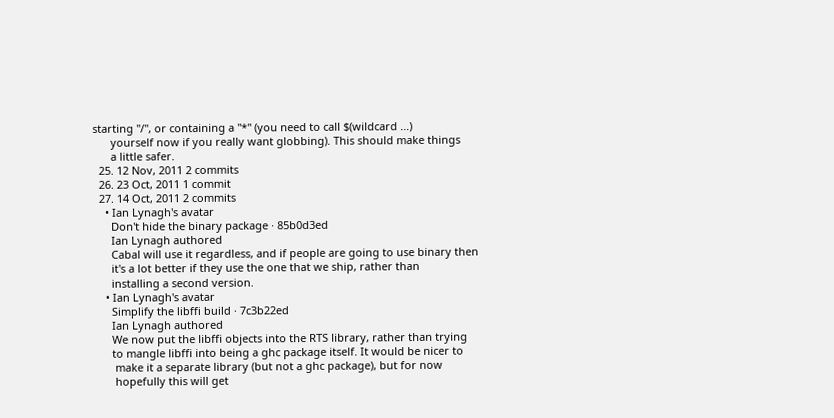starting "/", or containing a "*" (you need to call $(wildcard ...)
      yourself now if you really want globbing). This should make things
      a little safer.
  25. 12 Nov, 2011 2 commits
  26. 23 Oct, 2011 1 commit
  27. 14 Oct, 2011 2 commits
    • Ian Lynagh's avatar
      Don't hide the binary package · 85b0d3ed
      Ian Lynagh authored
      Cabal will use it regardless, and if people are going to use binary then
      it's a lot better if they use the one that we ship, rather than
      installing a second version.
    • Ian Lynagh's avatar
      Simplify the libffi build · 7c3b22ed
      Ian Lynagh authored
      We now put the libffi objects into the RTS library, rather than trying
      to mangle libffi into being a ghc package itself. It would be nicer to
       make it a separate library (but not a ghc package), but for now
       hopefully this will get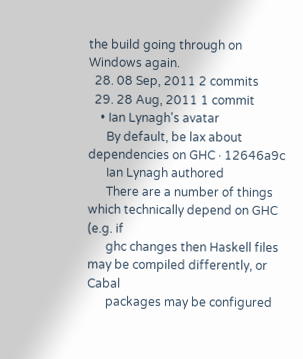the build going through on Windows again.
  28. 08 Sep, 2011 2 commits
  29. 28 Aug, 2011 1 commit
    • Ian Lynagh's avatar
      By default, be lax about dependencies on GHC · 12646a9c
      Ian Lynagh authored
      There are a number of things which technically depend on GHC (e.g. if
      ghc changes then Haskell files may be compiled differently, or Cabal
      packages may be configured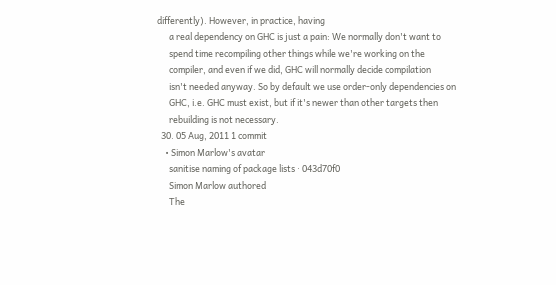differently). However, in practice, having
      a real dependency on GHC is just a pain: We normally don't want to
      spend time recompiling other things while we're working on the
      compiler, and even if we did, GHC will normally decide compilation
      isn't needed anyway. So by default we use order-only dependencies on
      GHC, i.e. GHC must exist, but if it's newer than other targets then
      rebuilding is not necessary.
  30. 05 Aug, 2011 1 commit
    • Simon Marlow's avatar
      sanitise naming of package lists · 043d70f0
      Simon Marlow authored
      The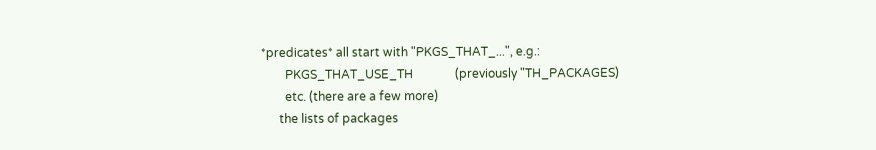*predicates* all start with "PKGS_THAT_...", e.g.:
        PKGS_THAT_USE_TH              (previously "TH_PACKAGES)
        etc. (there are a few more)
      the lists of packages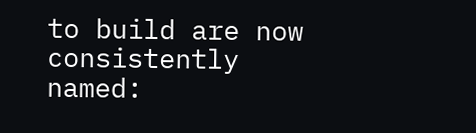to build are now consistently named: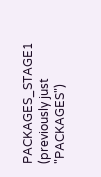PACKAGES_STAGE1  (previously just "PACKAGES")